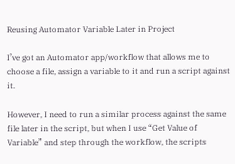Reusing Automator Variable Later in Project

I’ve got an Automator app/workflow that allows me to choose a file, assign a variable to it and run a script against it.

However, I need to run a similar process against the same file later in the script, but when I use “Get Value of Variable” and step through the workflow, the scripts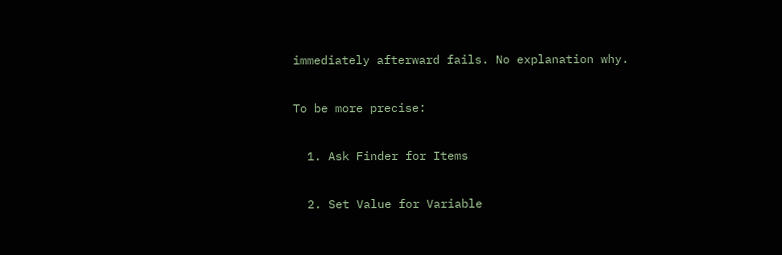immediately afterward fails. No explanation why.

To be more precise:

  1. Ask Finder for Items

  2. Set Value for Variable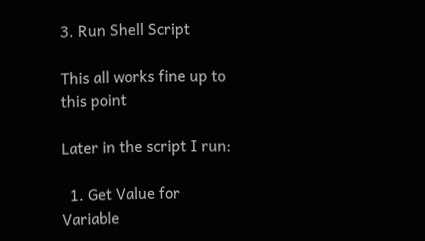3. Run Shell Script

This all works fine up to this point

Later in the script I run:

  1. Get Value for Variable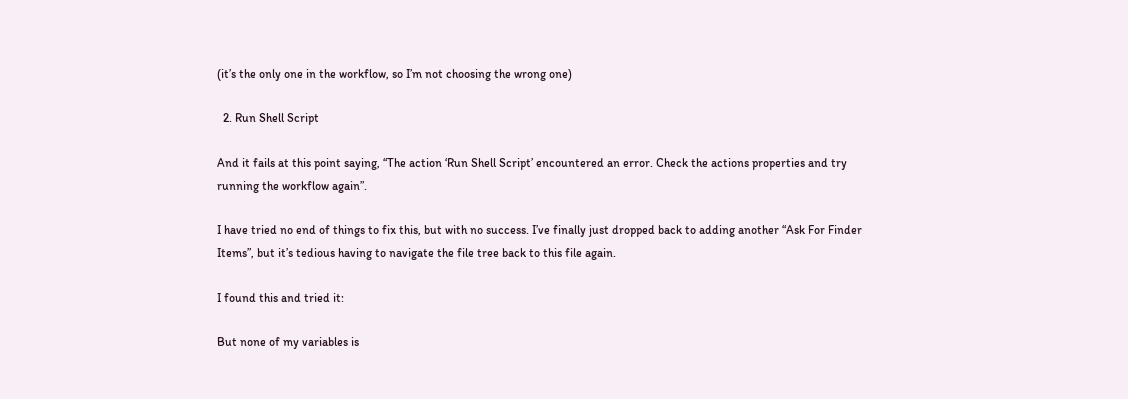(it’s the only one in the workflow, so I’m not choosing the wrong one)

  2. Run Shell Script

And it fails at this point saying, “The action ‘Run Shell Script’ encountered an error. Check the actions properties and try running the workflow again”.

I have tried no end of things to fix this, but with no success. I’ve finally just dropped back to adding another “Ask For Finder Items”, but it’s tedious having to navigate the file tree back to this file again.

I found this and tried it:

But none of my variables is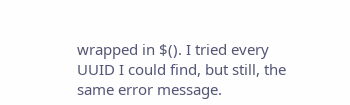wrapped in $(). I tried every UUID I could find, but still, the same error message.